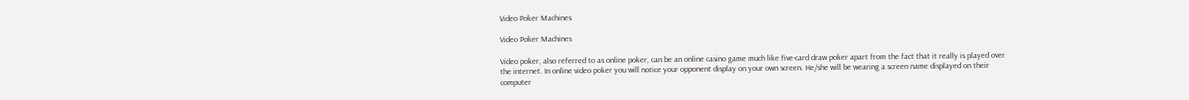Video Poker Machines

Video Poker Machines

Video poker, also referred to as online poker, can be an online casino game much like five-card draw poker apart from the fact that it really is played over the internet. In online video poker you will notice your opponent display on your own screen. He/she will be wearing a screen name displayed on their computer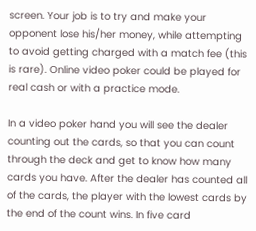screen. Your job is to try and make your opponent lose his/her money, while attempting to avoid getting charged with a match fee (this is rare). Online video poker could be played for real cash or with a practice mode.

In a video poker hand you will see the dealer counting out the cards, so that you can count through the deck and get to know how many cards you have. After the dealer has counted all of the cards, the player with the lowest cards by the end of the count wins. In five card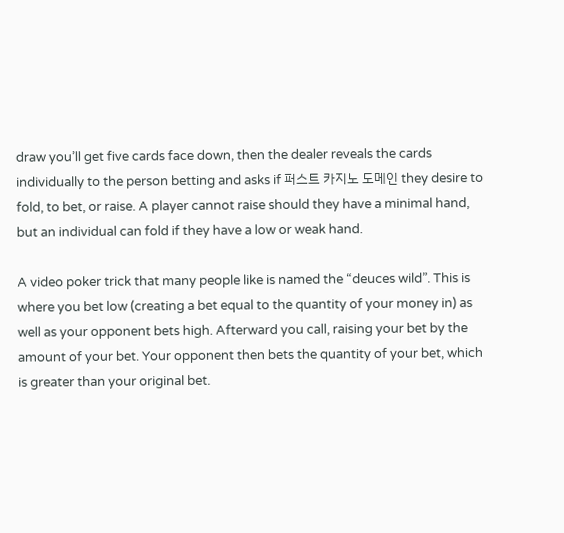draw you’ll get five cards face down, then the dealer reveals the cards individually to the person betting and asks if 퍼스트 카지노 도메인 they desire to fold, to bet, or raise. A player cannot raise should they have a minimal hand, but an individual can fold if they have a low or weak hand.

A video poker trick that many people like is named the “deuces wild”. This is where you bet low (creating a bet equal to the quantity of your money in) as well as your opponent bets high. Afterward you call, raising your bet by the amount of your bet. Your opponent then bets the quantity of your bet, which is greater than your original bet.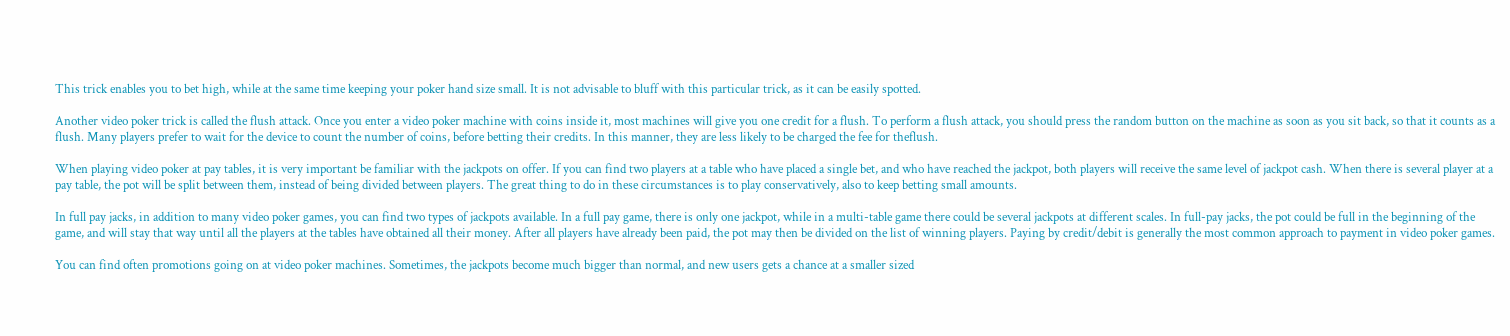This trick enables you to bet high, while at the same time keeping your poker hand size small. It is not advisable to bluff with this particular trick, as it can be easily spotted.

Another video poker trick is called the flush attack. Once you enter a video poker machine with coins inside it, most machines will give you one credit for a flush. To perform a flush attack, you should press the random button on the machine as soon as you sit back, so that it counts as a flush. Many players prefer to wait for the device to count the number of coins, before betting their credits. In this manner, they are less likely to be charged the fee for theflush.

When playing video poker at pay tables, it is very important be familiar with the jackpots on offer. If you can find two players at a table who have placed a single bet, and who have reached the jackpot, both players will receive the same level of jackpot cash. When there is several player at a pay table, the pot will be split between them, instead of being divided between players. The great thing to do in these circumstances is to play conservatively, also to keep betting small amounts.

In full pay jacks, in addition to many video poker games, you can find two types of jackpots available. In a full pay game, there is only one jackpot, while in a multi-table game there could be several jackpots at different scales. In full-pay jacks, the pot could be full in the beginning of the game, and will stay that way until all the players at the tables have obtained all their money. After all players have already been paid, the pot may then be divided on the list of winning players. Paying by credit/debit is generally the most common approach to payment in video poker games.

You can find often promotions going on at video poker machines. Sometimes, the jackpots become much bigger than normal, and new users gets a chance at a smaller sized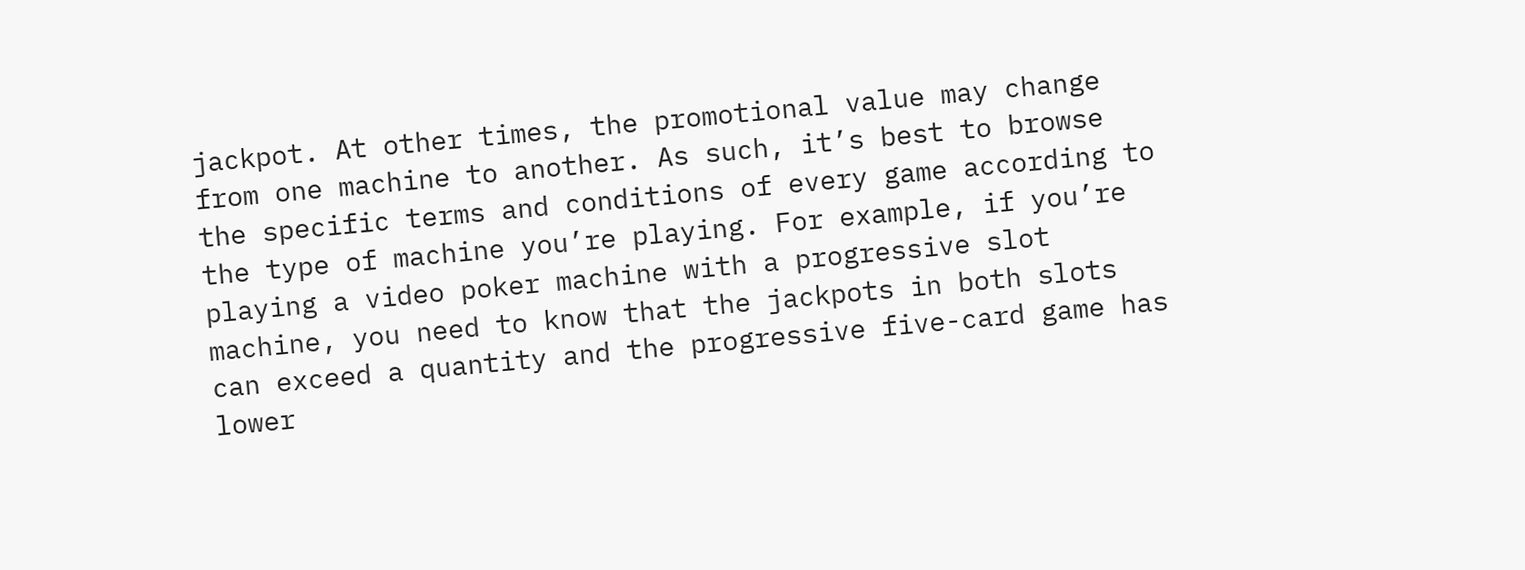jackpot. At other times, the promotional value may change from one machine to another. As such, it’s best to browse the specific terms and conditions of every game according to the type of machine you’re playing. For example, if you’re playing a video poker machine with a progressive slot machine, you need to know that the jackpots in both slots can exceed a quantity and the progressive five-card game has lower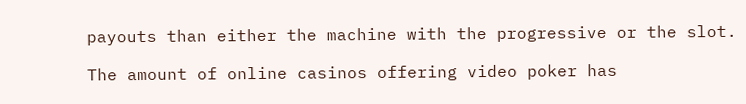payouts than either the machine with the progressive or the slot.

The amount of online casinos offering video poker has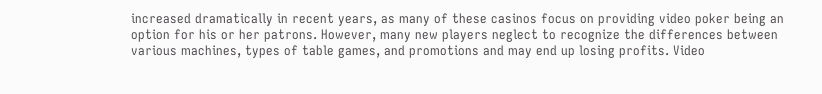increased dramatically in recent years, as many of these casinos focus on providing video poker being an option for his or her patrons. However, many new players neglect to recognize the differences between various machines, types of table games, and promotions and may end up losing profits. Video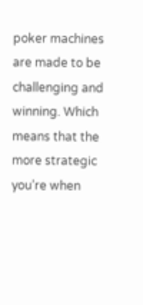poker machines are made to be challenging and winning. Which means that the more strategic you’re when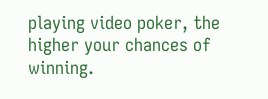playing video poker, the higher your chances of winning.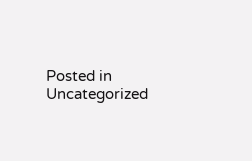Posted in Uncategorized